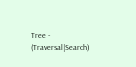Tree - (Traversal|Search)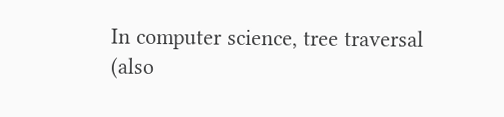In computer science, tree traversal (also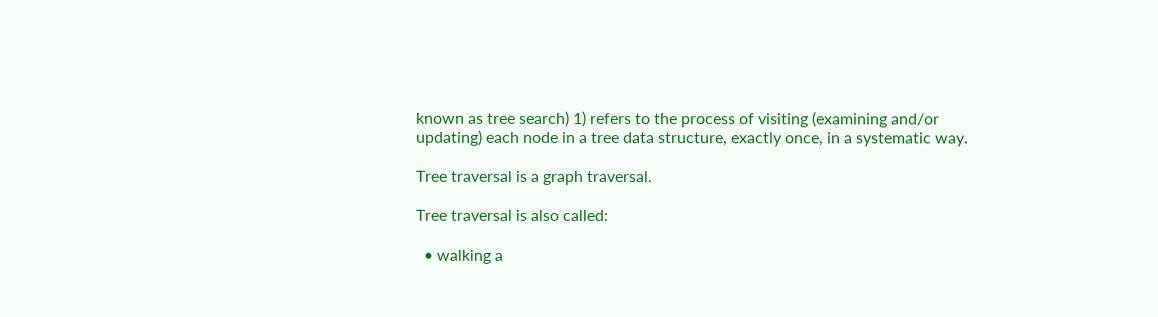known as tree search) 1) refers to the process of visiting (examining and/or updating) each node in a tree data structure, exactly once, in a systematic way.

Tree traversal is a graph traversal.

Tree traversal is also called:

  • walking a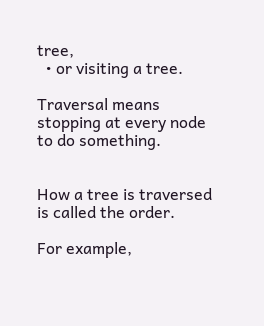tree,
  • or visiting a tree.

Traversal means stopping at every node to do something.


How a tree is traversed is called the order.

For example,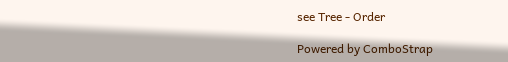see Tree - Order

Powered by ComboStrap